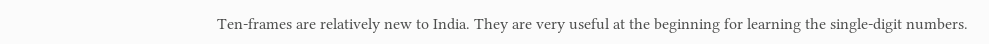Ten-frames are relatively new to India. They are very useful at the beginning for learning the single-digit numbers.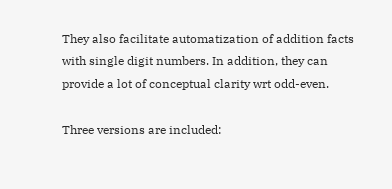They also facilitate automatization of addition facts with single digit numbers. In addition, they can provide a lot of conceptual clarity wrt odd-even.

Three versions are included: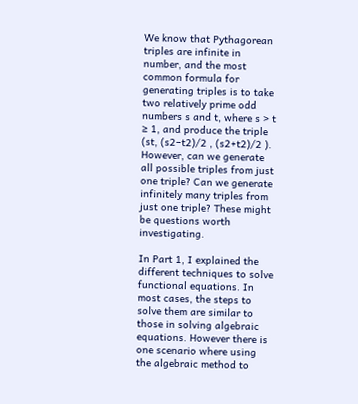We know that Pythagorean triples are infinite in number, and the most common formula for generating triples is to take two relatively prime odd numbers s and t, where s > t ≥ 1, and produce the triple (st, (s2−t2)/2 , (s2+t2)/2 ). However, can we generate all possible triples from just one triple? Can we generate infinitely many triples from just one triple? These might be questions worth investigating.

In Part 1, I explained the different techniques to solve functional equations. In most cases, the steps to solve them are similar to those in solving algebraic equations. However there is one scenario where using the algebraic method to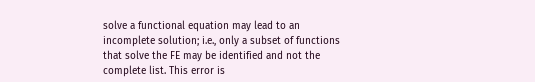solve a functional equation may lead to an incomplete solution; i.e., only a subset of functions that solve the FE may be identified and not the complete list. This error is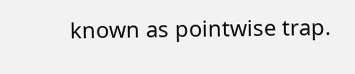known as pointwise trap.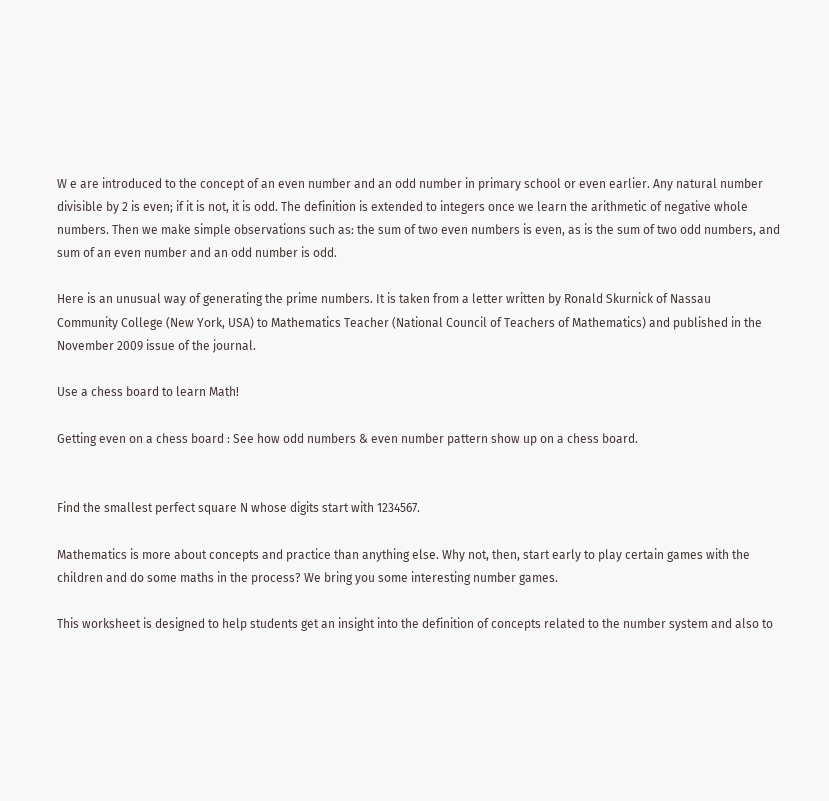W e are introduced to the concept of an even number and an odd number in primary school or even earlier. Any natural number divisible by 2 is even; if it is not, it is odd. The definition is extended to integers once we learn the arithmetic of negative whole numbers. Then we make simple observations such as: the sum of two even numbers is even, as is the sum of two odd numbers, and sum of an even number and an odd number is odd.

Here is an unusual way of generating the prime numbers. It is taken from a letter written by Ronald Skurnick of Nassau
Community College (New York, USA) to Mathematics Teacher (National Council of Teachers of Mathematics) and published in the November 2009 issue of the journal.

Use a chess board to learn Math!

Getting even on a chess board : See how odd numbers & even number pattern show up on a chess board.


Find the smallest perfect square N whose digits start with 1234567.

Mathematics is more about concepts and practice than anything else. Why not, then, start early to play certain games with the children and do some maths in the process? We bring you some interesting number games.

This worksheet is designed to help students get an insight into the definition of concepts related to the number system and also to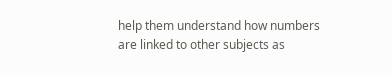help them understand how numbers are linked to other subjects as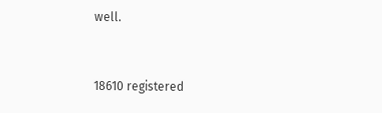well.


18610 registered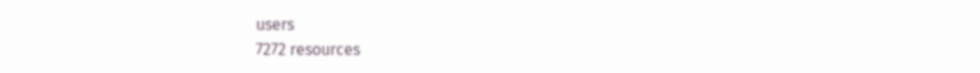users
7272 resources